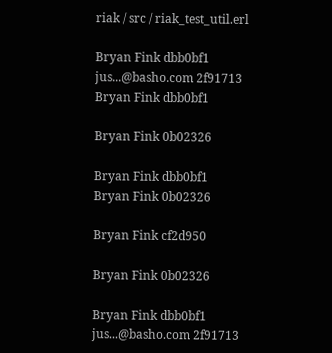riak / src / riak_test_util.erl

Bryan Fink dbb0bf1
jus...@basho.com 2f91713
Bryan Fink dbb0bf1

Bryan Fink 0b02326

Bryan Fink dbb0bf1
Bryan Fink 0b02326

Bryan Fink cf2d950

Bryan Fink 0b02326

Bryan Fink dbb0bf1
jus...@basho.com 2f91713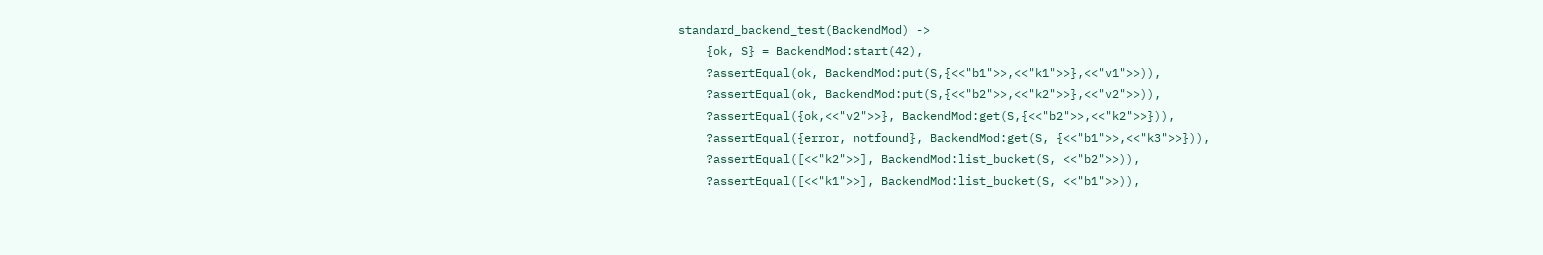standard_backend_test(BackendMod) ->
    {ok, S} = BackendMod:start(42),
    ?assertEqual(ok, BackendMod:put(S,{<<"b1">>,<<"k1">>},<<"v1">>)),
    ?assertEqual(ok, BackendMod:put(S,{<<"b2">>,<<"k2">>},<<"v2">>)),
    ?assertEqual({ok,<<"v2">>}, BackendMod:get(S,{<<"b2">>,<<"k2">>})),
    ?assertEqual({error, notfound}, BackendMod:get(S, {<<"b1">>,<<"k3">>})),
    ?assertEqual([<<"k2">>], BackendMod:list_bucket(S, <<"b2">>)),
    ?assertEqual([<<"k1">>], BackendMod:list_bucket(S, <<"b1">>)),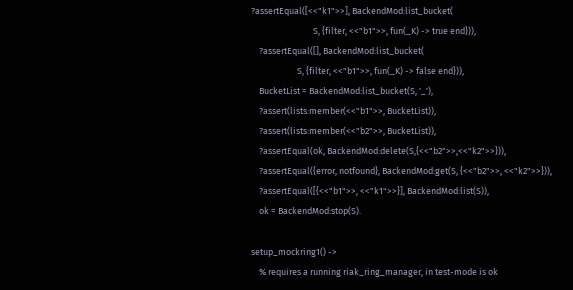?assertEqual([<<"k1">>], BackendMod:list_bucket(
                               S, {filter, <<"b1">>, fun(_K) -> true end})),
    ?assertEqual([], BackendMod:list_bucket(
                       S, {filter, <<"b1">>, fun(_K) -> false end})),
    BucketList = BackendMod:list_bucket(S, '_'),
    ?assert(lists:member(<<"b1">>, BucketList)),
    ?assert(lists:member(<<"b2">>, BucketList)),
    ?assertEqual(ok, BackendMod:delete(S,{<<"b2">>,<<"k2">>})),
    ?assertEqual({error, notfound}, BackendMod:get(S, {<<"b2">>, <<"k2">>})),
    ?assertEqual([{<<"b1">>, <<"k1">>}], BackendMod:list(S)),
    ok = BackendMod:stop(S).

setup_mockring1() ->
    % requires a running riak_ring_manager, in test-mode is ok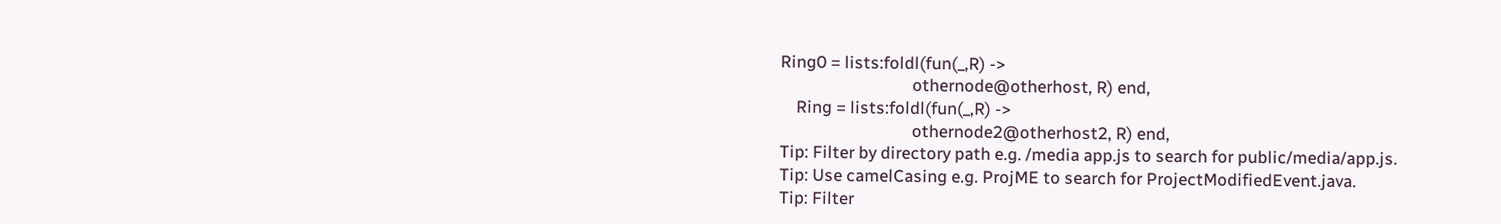Ring0 = lists:foldl(fun(_,R) ->
                                 othernode@otherhost, R) end,
    Ring = lists:foldl(fun(_,R) ->
                                 othernode2@otherhost2, R) end,
Tip: Filter by directory path e.g. /media app.js to search for public/media/app.js.
Tip: Use camelCasing e.g. ProjME to search for ProjectModifiedEvent.java.
Tip: Filter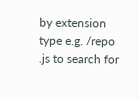by extension type e.g. /repo .js to search for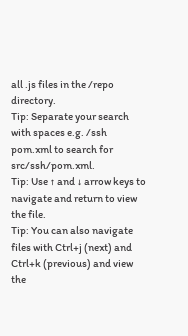all .js files in the /repo directory.
Tip: Separate your search with spaces e.g. /ssh pom.xml to search for src/ssh/pom.xml.
Tip: Use ↑ and ↓ arrow keys to navigate and return to view the file.
Tip: You can also navigate files with Ctrl+j (next) and Ctrl+k (previous) and view the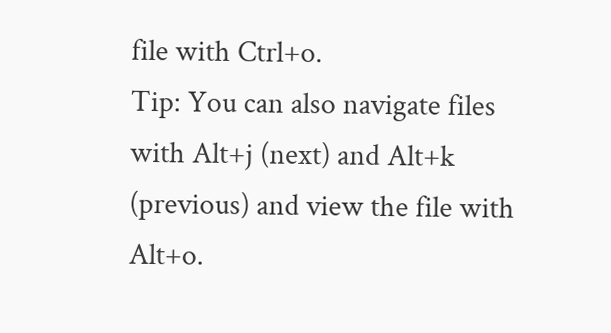file with Ctrl+o.
Tip: You can also navigate files with Alt+j (next) and Alt+k (previous) and view the file with Alt+o.